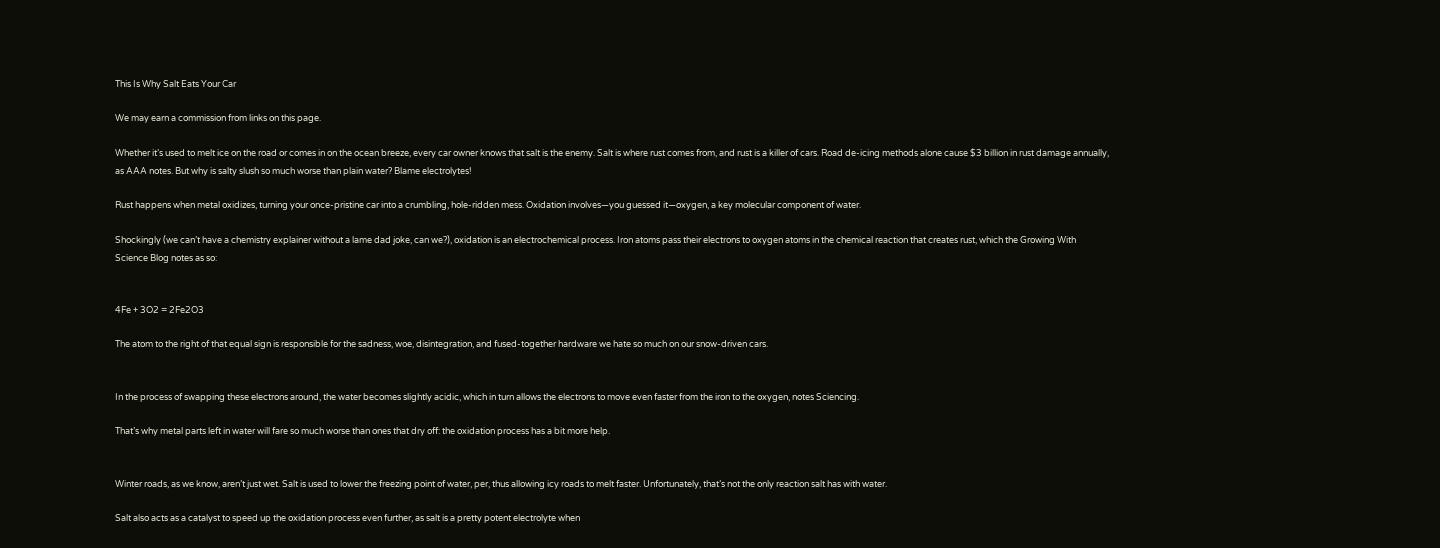This Is Why Salt Eats Your Car

We may earn a commission from links on this page.

Whether it’s used to melt ice on the road or comes in on the ocean breeze, every car owner knows that salt is the enemy. Salt is where rust comes from, and rust is a killer of cars. Road de-icing methods alone cause $3 billion in rust damage annually, as AAA notes. But why is salty slush so much worse than plain water? Blame electrolytes!

Rust happens when metal oxidizes, turning your once-pristine car into a crumbling, hole-ridden mess. Oxidation involves—you guessed it—oxygen, a key molecular component of water.

Shockingly (we can’t have a chemistry explainer without a lame dad joke, can we?), oxidation is an electrochemical process. Iron atoms pass their electrons to oxygen atoms in the chemical reaction that creates rust, which the Growing With Science Blog notes as so:


4Fe + 3O2 = 2Fe2O3

The atom to the right of that equal sign is responsible for the sadness, woe, disintegration, and fused-together hardware we hate so much on our snow-driven cars.


In the process of swapping these electrons around, the water becomes slightly acidic, which in turn allows the electrons to move even faster from the iron to the oxygen, notes Sciencing.

That’s why metal parts left in water will fare so much worse than ones that dry off: the oxidation process has a bit more help.


Winter roads, as we know, aren’t just wet. Salt is used to lower the freezing point of water, per, thus allowing icy roads to melt faster. Unfortunately, that’s not the only reaction salt has with water.

Salt also acts as a catalyst to speed up the oxidation process even further, as salt is a pretty potent electrolyte when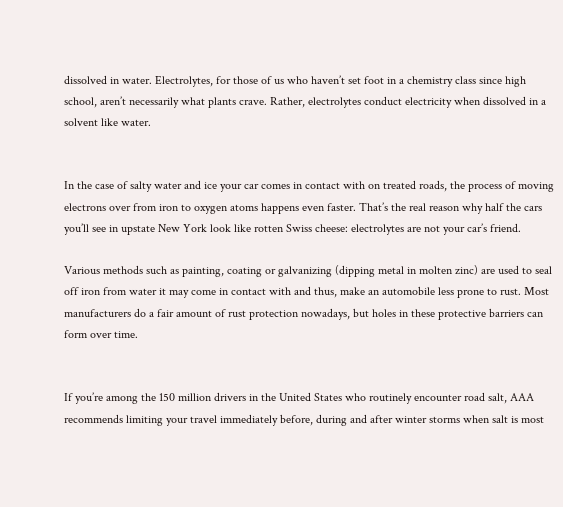dissolved in water. Electrolytes, for those of us who haven’t set foot in a chemistry class since high school, aren’t necessarily what plants crave. Rather, electrolytes conduct electricity when dissolved in a solvent like water.


In the case of salty water and ice your car comes in contact with on treated roads, the process of moving electrons over from iron to oxygen atoms happens even faster. That’s the real reason why half the cars you’ll see in upstate New York look like rotten Swiss cheese: electrolytes are not your car’s friend.

Various methods such as painting, coating or galvanizing (dipping metal in molten zinc) are used to seal off iron from water it may come in contact with and thus, make an automobile less prone to rust. Most manufacturers do a fair amount of rust protection nowadays, but holes in these protective barriers can form over time.


If you’re among the 150 million drivers in the United States who routinely encounter road salt, AAA recommends limiting your travel immediately before, during and after winter storms when salt is most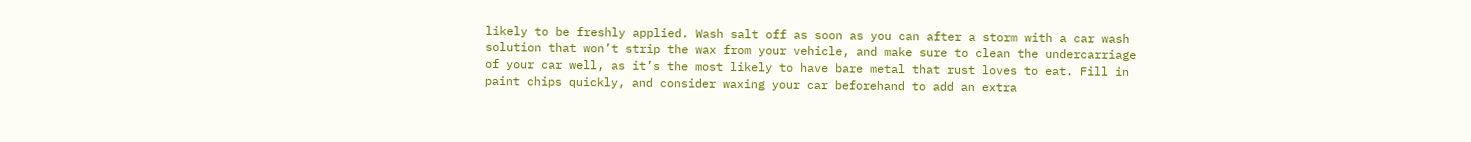likely to be freshly applied. Wash salt off as soon as you can after a storm with a car wash solution that won’t strip the wax from your vehicle, and make sure to clean the undercarriage of your car well, as it’s the most likely to have bare metal that rust loves to eat. Fill in paint chips quickly, and consider waxing your car beforehand to add an extra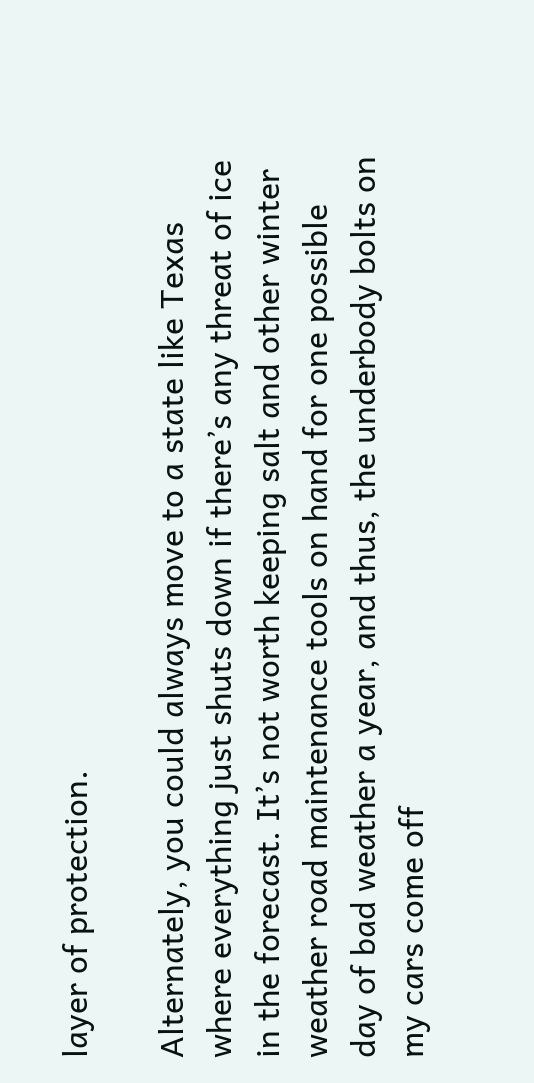layer of protection.

Alternately, you could always move to a state like Texas where everything just shuts down if there’s any threat of ice in the forecast. It’s not worth keeping salt and other winter weather road maintenance tools on hand for one possible day of bad weather a year, and thus, the underbody bolts on my cars come off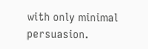with only minimal persuasion.